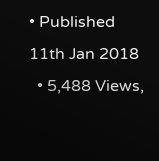• Published 11th Jan 2018
  • 5,488 Views,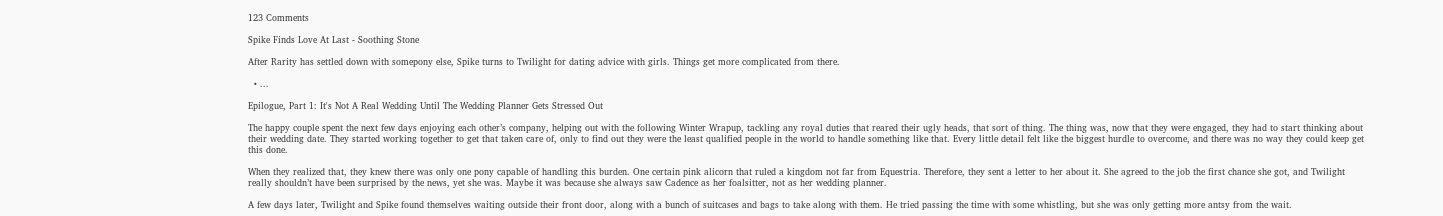123 Comments

Spike Finds Love At Last - Soothing Stone

After Rarity has settled down with somepony else, Spike turns to Twilight for dating advice with girls. Things get more complicated from there.

  • ...

Epilogue, Part 1: It's Not A Real Wedding Until The Wedding Planner Gets Stressed Out

The happy couple spent the next few days enjoying each other’s company, helping out with the following Winter Wrapup, tackling any royal duties that reared their ugly heads, that sort of thing. The thing was, now that they were engaged, they had to start thinking about their wedding date. They started working together to get that taken care of, only to find out they were the least qualified people in the world to handle something like that. Every little detail felt like the biggest hurdle to overcome, and there was no way they could keep get this done.

When they realized that, they knew there was only one pony capable of handling this burden. One certain pink alicorn that ruled a kingdom not far from Equestria. Therefore, they sent a letter to her about it. She agreed to the job the first chance she got, and Twilight really shouldn’t have been surprised by the news, yet she was. Maybe it was because she always saw Cadence as her foalsitter, not as her wedding planner.

A few days later, Twilight and Spike found themselves waiting outside their front door, along with a bunch of suitcases and bags to take along with them. He tried passing the time with some whistling, but she was only getting more antsy from the wait.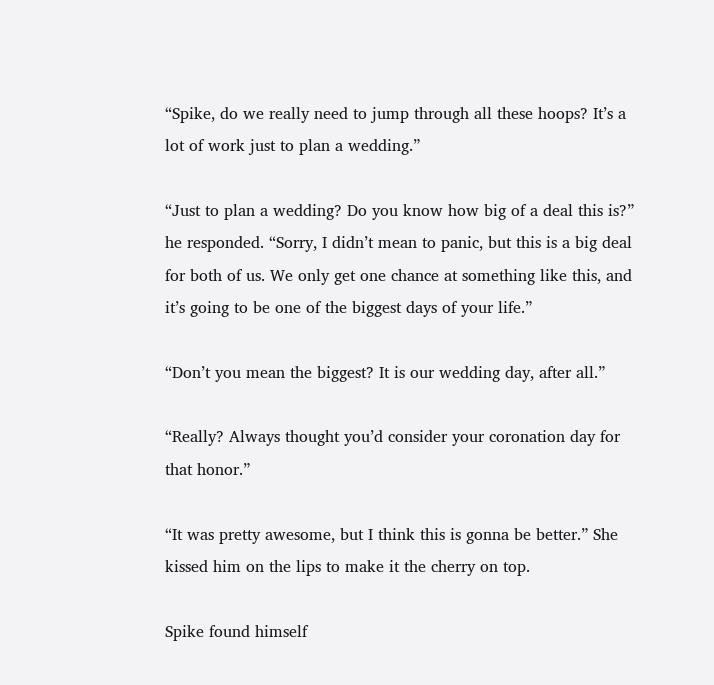“Spike, do we really need to jump through all these hoops? It’s a lot of work just to plan a wedding.”

“Just to plan a wedding? Do you know how big of a deal this is?” he responded. “Sorry, I didn’t mean to panic, but this is a big deal for both of us. We only get one chance at something like this, and it’s going to be one of the biggest days of your life.”

“Don’t you mean the biggest? It is our wedding day, after all.”

“Really? Always thought you’d consider your coronation day for that honor.”

“It was pretty awesome, but I think this is gonna be better.” She kissed him on the lips to make it the cherry on top.

Spike found himself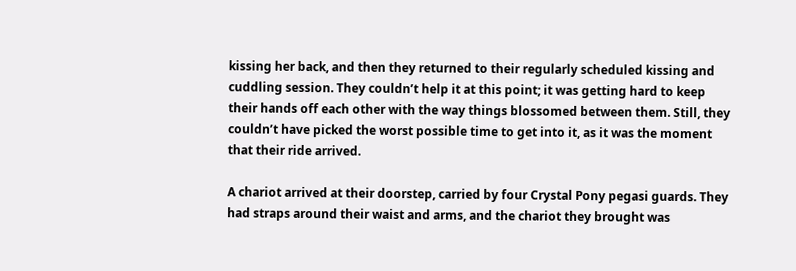kissing her back, and then they returned to their regularly scheduled kissing and cuddling session. They couldn’t help it at this point; it was getting hard to keep their hands off each other with the way things blossomed between them. Still, they couldn’t have picked the worst possible time to get into it, as it was the moment that their ride arrived.

A chariot arrived at their doorstep, carried by four Crystal Pony pegasi guards. They had straps around their waist and arms, and the chariot they brought was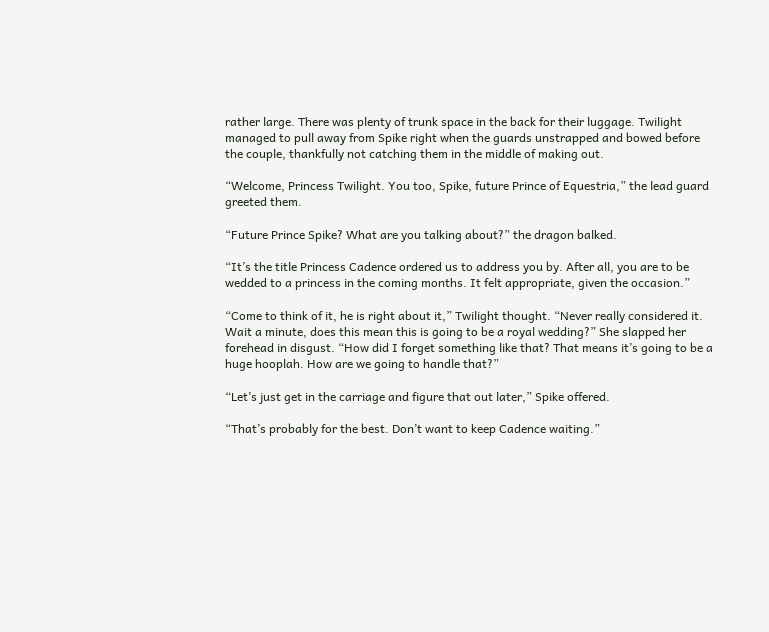rather large. There was plenty of trunk space in the back for their luggage. Twilight managed to pull away from Spike right when the guards unstrapped and bowed before the couple, thankfully not catching them in the middle of making out.

“Welcome, Princess Twilight. You too, Spike, future Prince of Equestria,” the lead guard greeted them.

“Future Prince Spike? What are you talking about?” the dragon balked.

“It’s the title Princess Cadence ordered us to address you by. After all, you are to be wedded to a princess in the coming months. It felt appropriate, given the occasion.”

“Come to think of it, he is right about it,” Twilight thought. “Never really considered it. Wait a minute, does this mean this is going to be a royal wedding?” She slapped her forehead in disgust. “How did I forget something like that? That means it’s going to be a huge hooplah. How are we going to handle that?”

“Let’s just get in the carriage and figure that out later,” Spike offered.

“That’s probably for the best. Don’t want to keep Cadence waiting.”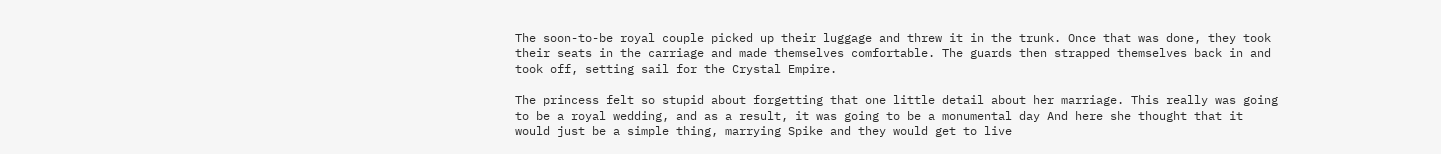The soon-to-be royal couple picked up their luggage and threw it in the trunk. Once that was done, they took their seats in the carriage and made themselves comfortable. The guards then strapped themselves back in and took off, setting sail for the Crystal Empire.

The princess felt so stupid about forgetting that one little detail about her marriage. This really was going to be a royal wedding, and as a result, it was going to be a monumental day And here she thought that it would just be a simple thing, marrying Spike and they would get to live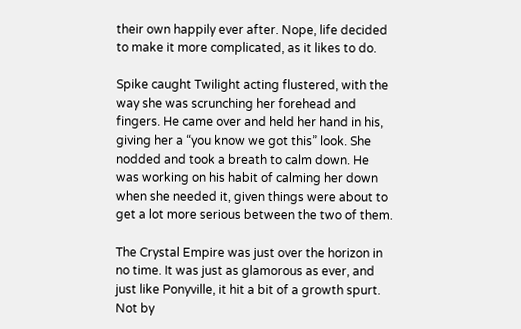their own happily ever after. Nope, life decided to make it more complicated, as it likes to do.

Spike caught Twilight acting flustered, with the way she was scrunching her forehead and fingers. He came over and held her hand in his, giving her a “you know we got this” look. She nodded and took a breath to calm down. He was working on his habit of calming her down when she needed it, given things were about to get a lot more serious between the two of them.

The Crystal Empire was just over the horizon in no time. It was just as glamorous as ever, and just like Ponyville, it hit a bit of a growth spurt. Not by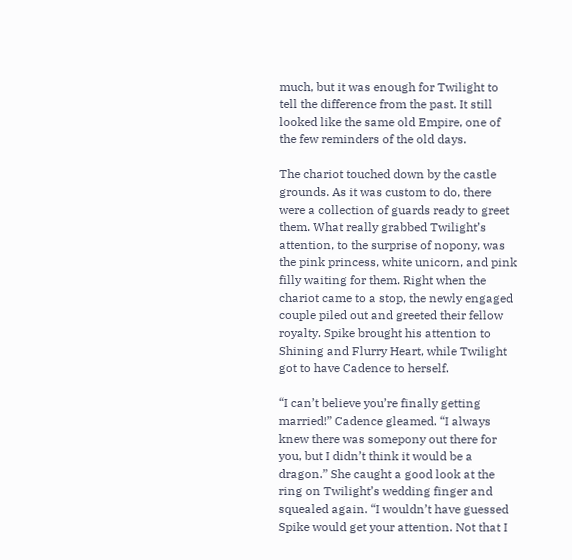much, but it was enough for Twilight to tell the difference from the past. It still looked like the same old Empire, one of the few reminders of the old days.

The chariot touched down by the castle grounds. As it was custom to do, there were a collection of guards ready to greet them. What really grabbed Twilight’s attention, to the surprise of nopony, was the pink princess, white unicorn, and pink filly waiting for them. Right when the chariot came to a stop, the newly engaged couple piled out and greeted their fellow royalty. Spike brought his attention to Shining and Flurry Heart, while Twilight got to have Cadence to herself.

“I can’t believe you’re finally getting married!” Cadence gleamed. “I always knew there was somepony out there for you, but I didn’t think it would be a dragon.” She caught a good look at the ring on Twilight’s wedding finger and squealed again. “I wouldn’t have guessed Spike would get your attention. Not that I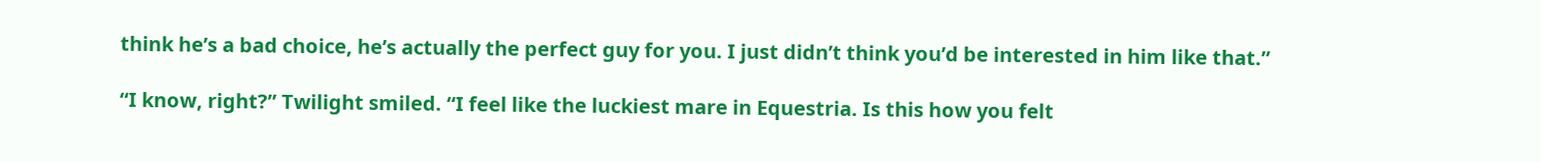think he’s a bad choice, he’s actually the perfect guy for you. I just didn’t think you’d be interested in him like that.”

“I know, right?” Twilight smiled. “I feel like the luckiest mare in Equestria. Is this how you felt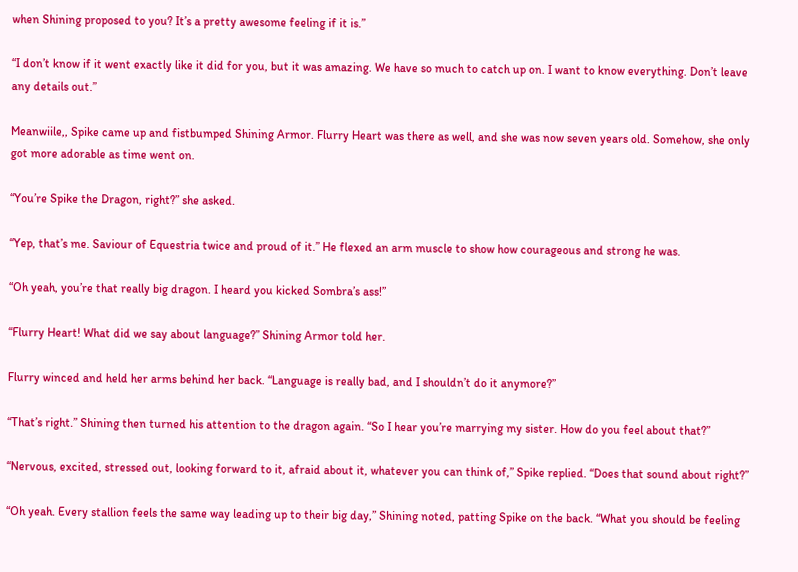when Shining proposed to you? It’s a pretty awesome feeling if it is.”

“I don’t know if it went exactly like it did for you, but it was amazing. We have so much to catch up on. I want to know everything. Don’t leave any details out.”

Meanwiile,, Spike came up and fistbumped Shining Armor. Flurry Heart was there as well, and she was now seven years old. Somehow, she only got more adorable as time went on.

“You’re Spike the Dragon, right?” she asked.

“Yep, that’s me. Saviour of Equestria twice and proud of it.” He flexed an arm muscle to show how courageous and strong he was.

“Oh yeah, you’re that really big dragon. I heard you kicked Sombra’s ass!”

“Flurry Heart! What did we say about language?” Shining Armor told her.

Flurry winced and held her arms behind her back. “Language is really bad, and I shouldn’t do it anymore?”

“That’s right.” Shining then turned his attention to the dragon again. “So I hear you’re marrying my sister. How do you feel about that?”

“Nervous, excited, stressed out, looking forward to it, afraid about it, whatever you can think of,” Spike replied. “Does that sound about right?”

“Oh yeah. Every stallion feels the same way leading up to their big day,” Shining noted, patting Spike on the back. “What you should be feeling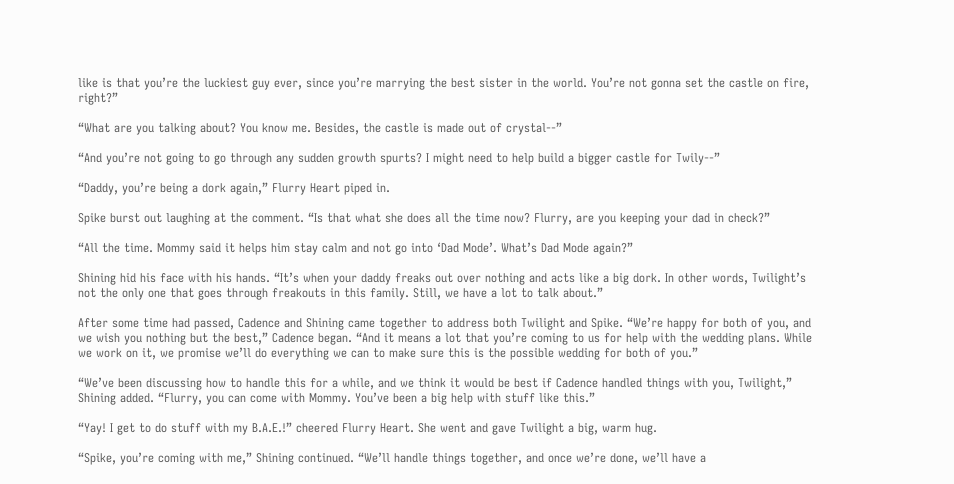like is that you’re the luckiest guy ever, since you’re marrying the best sister in the world. You’re not gonna set the castle on fire, right?”

“What are you talking about? You know me. Besides, the castle is made out of crystal--”

“And you’re not going to go through any sudden growth spurts? I might need to help build a bigger castle for Twily--”

“Daddy, you’re being a dork again,” Flurry Heart piped in.

Spike burst out laughing at the comment. “Is that what she does all the time now? Flurry, are you keeping your dad in check?”

“All the time. Mommy said it helps him stay calm and not go into ‘Dad Mode’. What’s Dad Mode again?”

Shining hid his face with his hands. “It’s when your daddy freaks out over nothing and acts like a big dork. In other words, Twilight’s not the only one that goes through freakouts in this family. Still, we have a lot to talk about.”

After some time had passed, Cadence and Shining came together to address both Twilight and Spike. “We’re happy for both of you, and we wish you nothing but the best,” Cadence began. “And it means a lot that you’re coming to us for help with the wedding plans. While we work on it, we promise we’ll do everything we can to make sure this is the possible wedding for both of you.”

“We’ve been discussing how to handle this for a while, and we think it would be best if Cadence handled things with you, Twilight,” Shining added. “Flurry, you can come with Mommy. You’ve been a big help with stuff like this.”

“Yay! I get to do stuff with my B.A.E.!” cheered Flurry Heart. She went and gave Twilight a big, warm hug.

“Spike, you’re coming with me,” Shining continued. “We’ll handle things together, and once we’re done, we’ll have a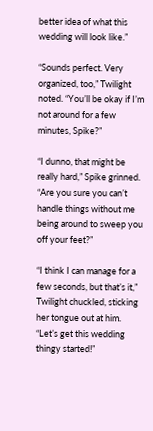better idea of what this wedding will look like.”

“Sounds perfect. Very organized, too,” Twilight noted. “You’ll be okay if I’m not around for a few minutes, Spike?”

“I dunno, that might be really hard,” Spike grinned. “Are you sure you can’t handle things without me being around to sweep you off your feet?”

“I think I can manage for a few seconds, but that’s it,” Twilight chuckled, sticking her tongue out at him. “Let’s get this wedding thingy started!”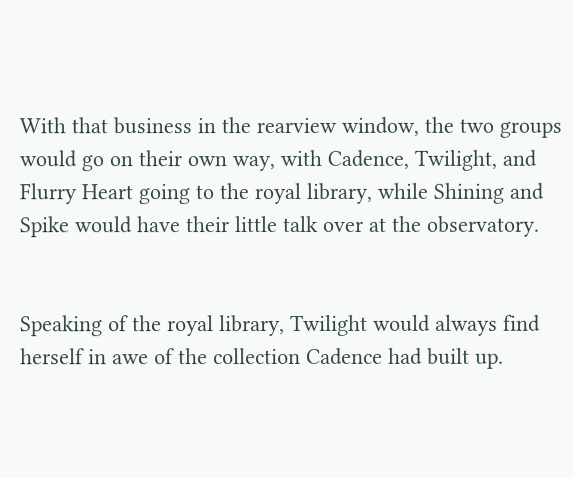With that business in the rearview window, the two groups would go on their own way, with Cadence, Twilight, and Flurry Heart going to the royal library, while Shining and Spike would have their little talk over at the observatory.


Speaking of the royal library, Twilight would always find herself in awe of the collection Cadence had built up.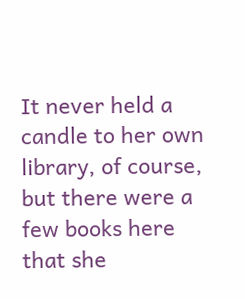It never held a candle to her own library, of course, but there were a few books here that she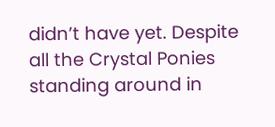didn’t have yet. Despite all the Crystal Ponies standing around in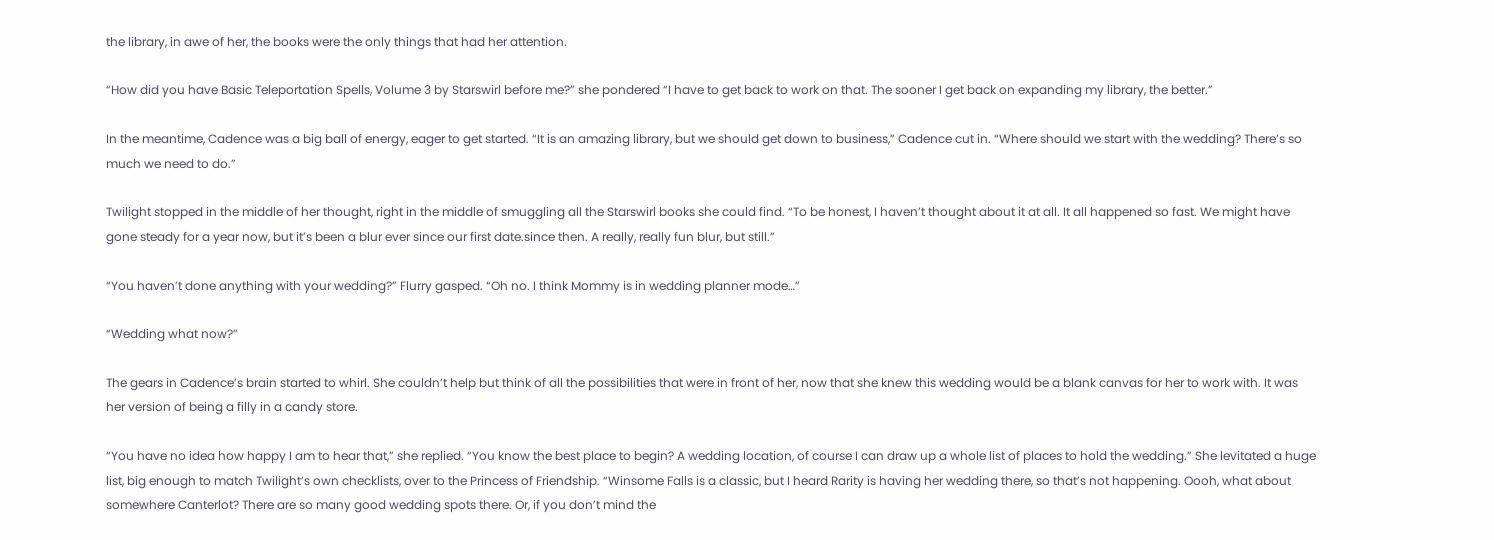the library, in awe of her, the books were the only things that had her attention.

“How did you have Basic Teleportation Spells, Volume 3 by Starswirl before me?” she pondered “I have to get back to work on that. The sooner I get back on expanding my library, the better.”

In the meantime, Cadence was a big ball of energy, eager to get started. “It is an amazing library, but we should get down to business,” Cadence cut in. “Where should we start with the wedding? There’s so much we need to do.”

Twilight stopped in the middle of her thought, right in the middle of smuggling all the Starswirl books she could find. “To be honest, I haven’t thought about it at all. It all happened so fast. We might have gone steady for a year now, but it’s been a blur ever since our first date.since then. A really, really fun blur, but still.”

“You haven’t done anything with your wedding?” Flurry gasped. “Oh no. I think Mommy is in wedding planner mode…”

“Wedding what now?”

The gears in Cadence’s brain started to whirl. She couldn’t help but think of all the possibilities that were in front of her, now that she knew this wedding would be a blank canvas for her to work with. It was her version of being a filly in a candy store.

“You have no idea how happy I am to hear that,” she replied. “You know the best place to begin? A wedding location, of course I can draw up a whole list of places to hold the wedding.” She levitated a huge list, big enough to match Twilight’s own checklists, over to the Princess of Friendship. “Winsome Falls is a classic, but I heard Rarity is having her wedding there, so that’s not happening. Oooh, what about somewhere Canterlot? There are so many good wedding spots there. Or, if you don’t mind the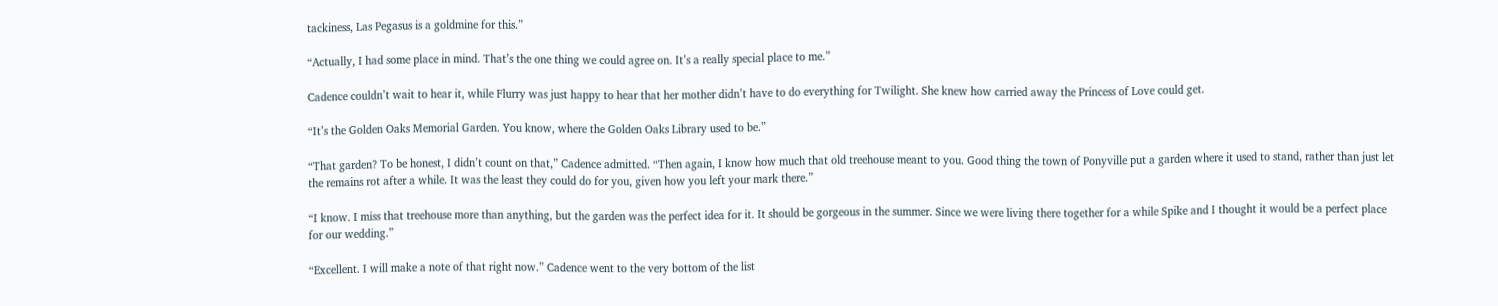tackiness, Las Pegasus is a goldmine for this.”

“Actually, I had some place in mind. That’s the one thing we could agree on. It’s a really special place to me.”

Cadence couldn’t wait to hear it, while Flurry was just happy to hear that her mother didn’t have to do everything for Twilight. She knew how carried away the Princess of Love could get.

“It’s the Golden Oaks Memorial Garden. You know, where the Golden Oaks Library used to be.”

“That garden? To be honest, I didn’t count on that,” Cadence admitted. “Then again, I know how much that old treehouse meant to you. Good thing the town of Ponyville put a garden where it used to stand, rather than just let the remains rot after a while. It was the least they could do for you, given how you left your mark there.”

“I know. I miss that treehouse more than anything, but the garden was the perfect idea for it. It should be gorgeous in the summer. Since we were living there together for a while Spike and I thought it would be a perfect place for our wedding.”

“Excellent. I will make a note of that right now.” Cadence went to the very bottom of the list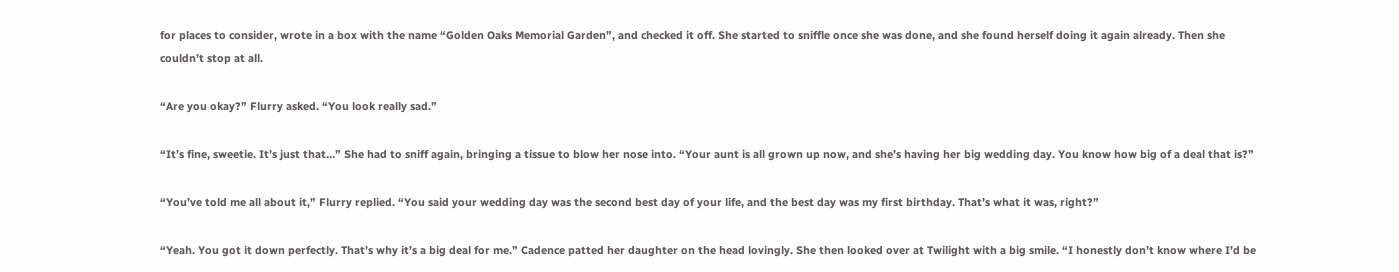for places to consider, wrote in a box with the name “Golden Oaks Memorial Garden”, and checked it off. She started to sniffle once she was done, and she found herself doing it again already. Then she couldn’t stop at all.

“Are you okay?” Flurry asked. “You look really sad.”

“It’s fine, sweetie. It’s just that…” She had to sniff again, bringing a tissue to blow her nose into. “Your aunt is all grown up now, and she’s having her big wedding day. You know how big of a deal that is?”

“You’ve told me all about it,” Flurry replied. “You said your wedding day was the second best day of your life, and the best day was my first birthday. That’s what it was, right?”

“Yeah. You got it down perfectly. That’s why it’s a big deal for me.” Cadence patted her daughter on the head lovingly. She then looked over at Twilight with a big smile. “I honestly don’t know where I’d be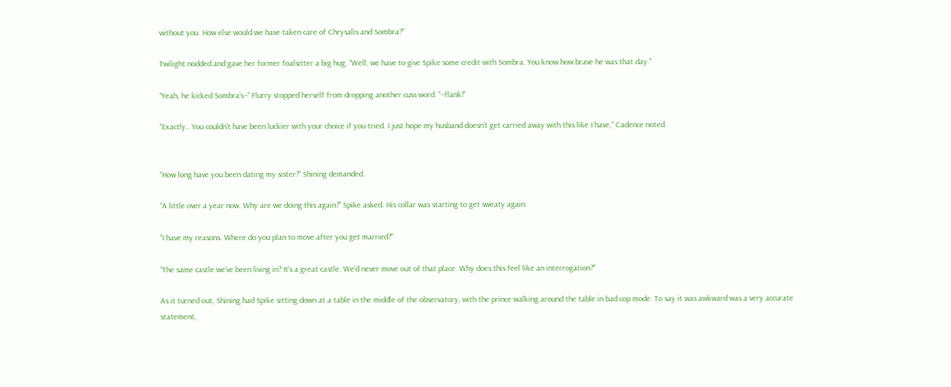without you. How else would we have taken care of Chrysalis and Sombra?”

Twilight nodded and gave her former foalsitter a big hug. “Well, we have to give Spike some credit with Sombra. You know how brave he was that day.”

“Yeah, he kicked Sombra’s--” Flurry stopped herself from dropping another cuss word. “--flank!”

“Exactly.. You couldn’t have been luckier with your choice if you tried. I just hope my husband doesn’t get carried away with this like I have,” Cadence noted.


“How long have you been dating my sister?” Shining demanded.

“A little over a year now. Why are we doing this again?” Spike asked. His collar was starting to get sweaty again.

“I have my reasons. Where do you plan to move after you get married?”

“The same castle we’ve been living in? It’s a great castle. We’d never move out of that place. Why does this feel like an interrogation?”

As it turned out, Shining had Spike sitting down at a table in the middle of the observatory, with the prince walking around the table in bad cop mode. To say it was awkward was a very accurate statement,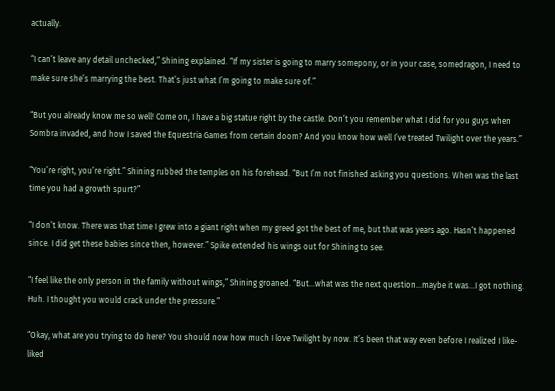actually.

“I can’t leave any detail unchecked,” Shining explained. “If my sister is going to marry somepony, or in your case, somedragon, I need to make sure she’s marrying the best. That’s just what I’m going to make sure of.”

“But you already know me so well! Come on, I have a big statue right by the castle. Don’t you remember what I did for you guys when Sombra invaded, and how I saved the Equestria Games from certain doom? And you know how well I’ve treated Twilight over the years.”

“You’re right, you’re right.” Shining rubbed the temples on his forehead. “But I’m not finished asking you questions. When was the last time you had a growth spurt?”

“I don’t know. There was that time I grew into a giant right when my greed got the best of me, but that was years ago. Hasn’t happened since. I did get these babies since then, however.” Spike extended his wings out for Shining to see.

“I feel like the only person in the family without wings,” Shining groaned. “But...what was the next question...maybe it was...I got nothing. Huh. I thought you would crack under the pressure.”

“Okay, what are you trying to do here? You should now how much I love Twilight by now. It’s been that way even before I realized I like-liked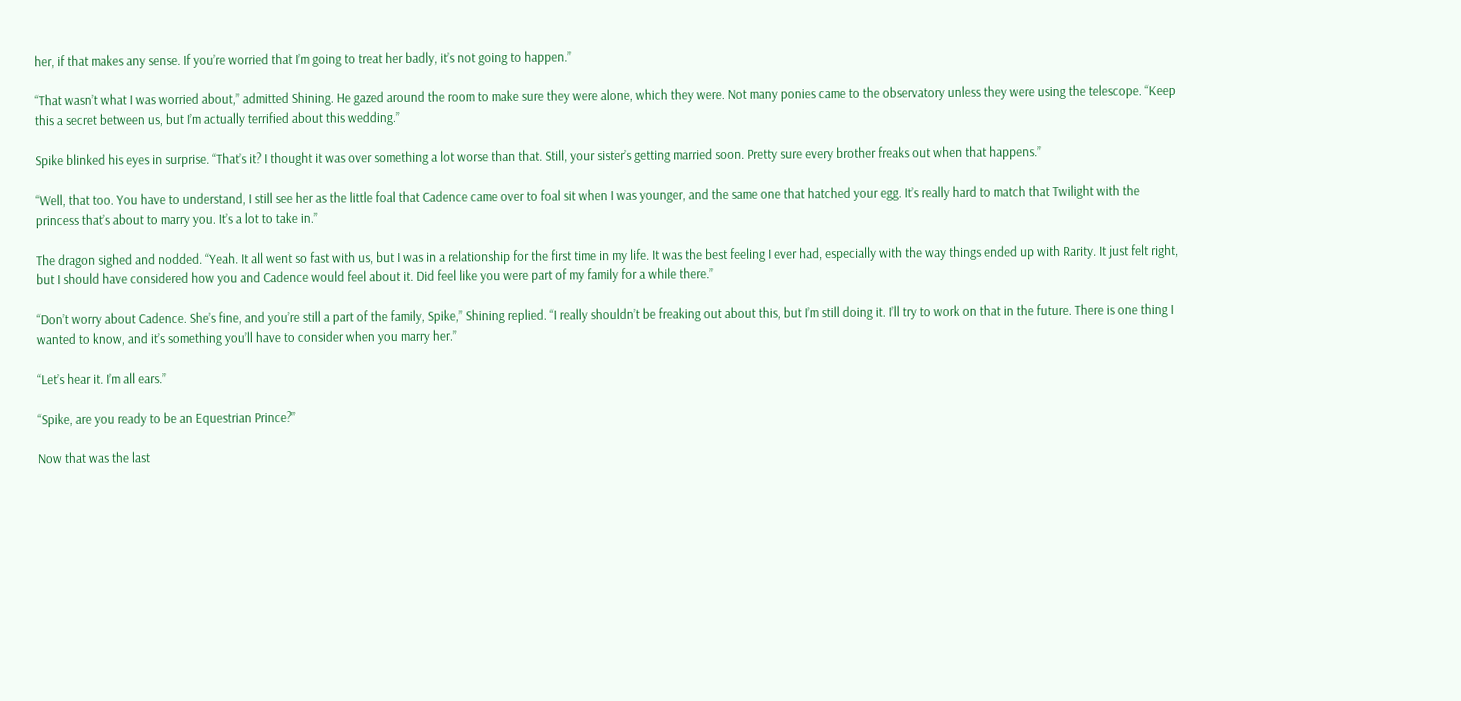her, if that makes any sense. If you’re worried that I’m going to treat her badly, it’s not going to happen.”

“That wasn’t what I was worried about,” admitted Shining. He gazed around the room to make sure they were alone, which they were. Not many ponies came to the observatory unless they were using the telescope. “Keep this a secret between us, but I’m actually terrified about this wedding.”

Spike blinked his eyes in surprise. “That’s it? I thought it was over something a lot worse than that. Still, your sister’s getting married soon. Pretty sure every brother freaks out when that happens.”

“Well, that too. You have to understand, I still see her as the little foal that Cadence came over to foal sit when I was younger, and the same one that hatched your egg. It’s really hard to match that Twilight with the princess that’s about to marry you. It’s a lot to take in.”

The dragon sighed and nodded. “Yeah. It all went so fast with us, but I was in a relationship for the first time in my life. It was the best feeling I ever had, especially with the way things ended up with Rarity. It just felt right, but I should have considered how you and Cadence would feel about it. Did feel like you were part of my family for a while there.”

“Don’t worry about Cadence. She’s fine, and you’re still a part of the family, Spike,” Shining replied. “I really shouldn’t be freaking out about this, but I’m still doing it. I’ll try to work on that in the future. There is one thing I wanted to know, and it’s something you’ll have to consider when you marry her.”

“Let’s hear it. I’m all ears.”

“Spike, are you ready to be an Equestrian Prince?”

Now that was the last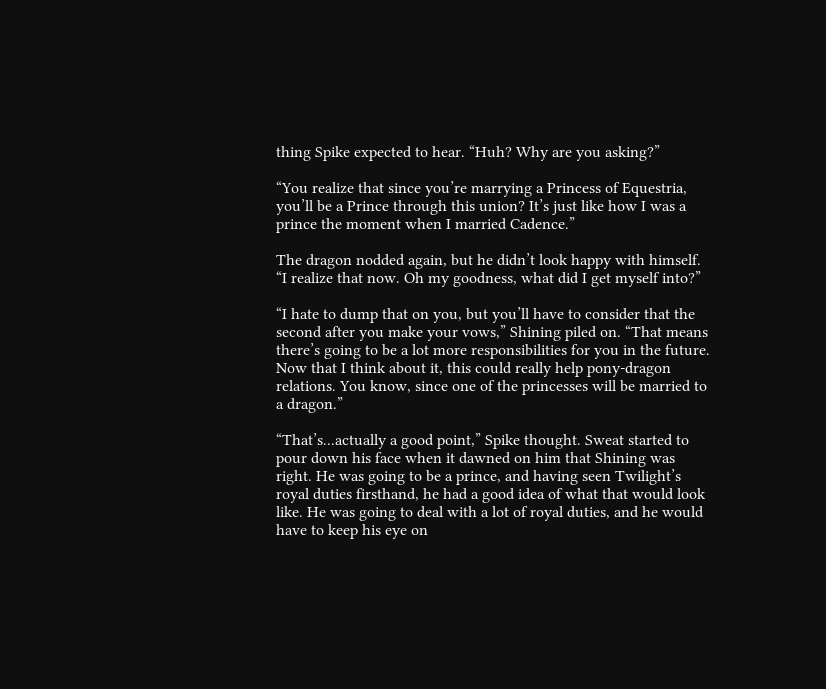thing Spike expected to hear. “Huh? Why are you asking?”

“You realize that since you’re marrying a Princess of Equestria, you’ll be a Prince through this union? It’s just like how I was a prince the moment when I married Cadence.”

The dragon nodded again, but he didn’t look happy with himself. “I realize that now. Oh my goodness, what did I get myself into?”

“I hate to dump that on you, but you’ll have to consider that the second after you make your vows,” Shining piled on. “That means there’s going to be a lot more responsibilities for you in the future. Now that I think about it, this could really help pony-dragon relations. You know, since one of the princesses will be married to a dragon.”

“That’s...actually a good point,” Spike thought. Sweat started to pour down his face when it dawned on him that Shining was right. He was going to be a prince, and having seen Twilight’s royal duties firsthand, he had a good idea of what that would look like. He was going to deal with a lot of royal duties, and he would have to keep his eye on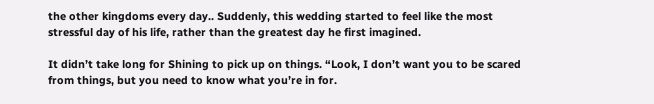the other kingdoms every day.. Suddenly, this wedding started to feel like the most stressful day of his life, rather than the greatest day he first imagined.

It didn’t take long for Shining to pick up on things. “Look, I don’t want you to be scared from things, but you need to know what you’re in for.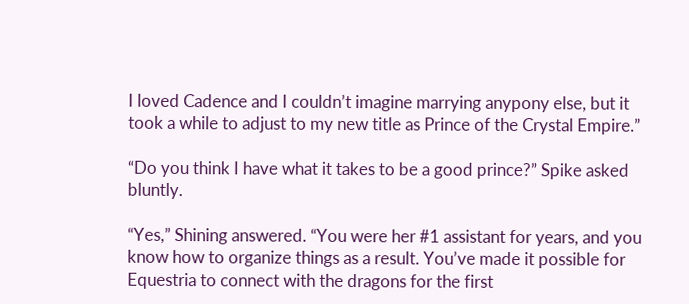I loved Cadence and I couldn’t imagine marrying anypony else, but it took a while to adjust to my new title as Prince of the Crystal Empire.”

“Do you think I have what it takes to be a good prince?” Spike asked bluntly.

“Yes,” Shining answered. “You were her #1 assistant for years, and you know how to organize things as a result. You’ve made it possible for Equestria to connect with the dragons for the first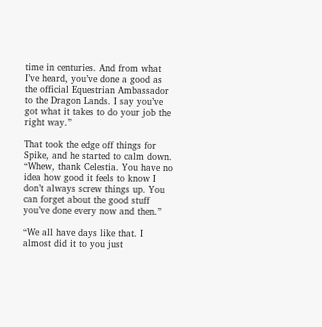time in centuries. And from what I’ve heard, you’ve done a good as the official Equestrian Ambassador to the Dragon Lands. I say you’ve got what it takes to do your job the right way.”

That took the edge off things for Spike, and he started to calm down. “Whew, thank Celestia. You have no idea how good it feels to know I don’t always screw things up. You can forget about the good stuff you’ve done every now and then.”

“We all have days like that. I almost did it to you just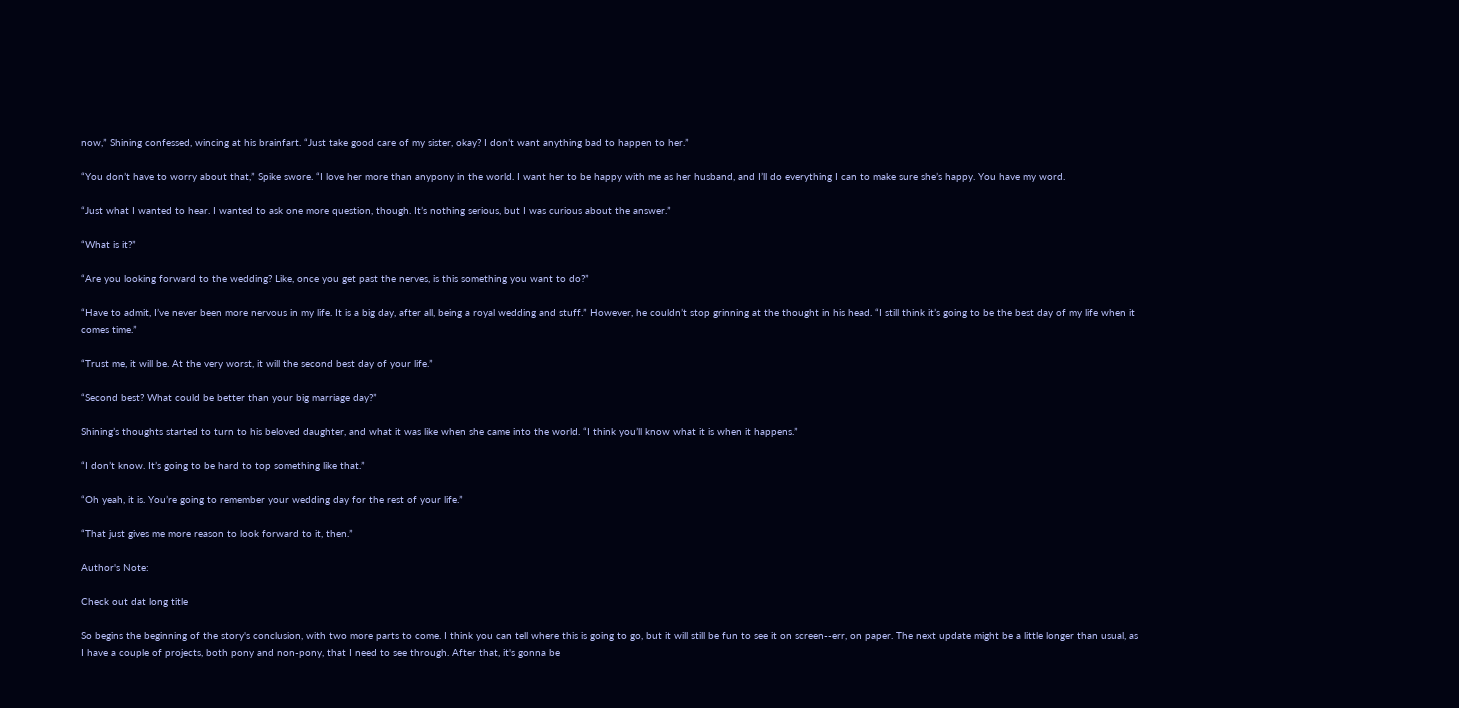now,” Shining confessed, wincing at his brainfart. “Just take good care of my sister, okay? I don’t want anything bad to happen to her.”

“You don’t have to worry about that,” Spike swore. “I love her more than anypony in the world. I want her to be happy with me as her husband, and I’ll do everything I can to make sure she’s happy. You have my word.

“Just what I wanted to hear. I wanted to ask one more question, though. It’s nothing serious, but I was curious about the answer.”

“What is it?”

“Are you looking forward to the wedding? Like, once you get past the nerves, is this something you want to do?”

“Have to admit, I’ve never been more nervous in my life. It is a big day, after all, being a royal wedding and stuff.” However, he couldn’t stop grinning at the thought in his head. “I still think it’s going to be the best day of my life when it comes time.”

“Trust me, it will be. At the very worst, it will the second best day of your life.”

“Second best? What could be better than your big marriage day?”

Shining’s thoughts started to turn to his beloved daughter, and what it was like when she came into the world. “I think you’ll know what it is when it happens.”

“I don’t know. It’s going to be hard to top something like that.”

“Oh yeah, it is. You’re going to remember your wedding day for the rest of your life.”

“That just gives me more reason to look forward to it, then.”

Author's Note:

Check out dat long title

So begins the beginning of the story's conclusion, with two more parts to come. I think you can tell where this is going to go, but it will still be fun to see it on screen--err, on paper. The next update might be a little longer than usual, as I have a couple of projects, both pony and non-pony, that I need to see through. After that, it's gonna be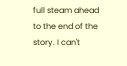full steam ahead to the end of the story. I can't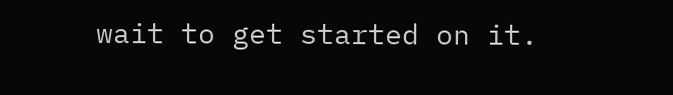wait to get started on it.